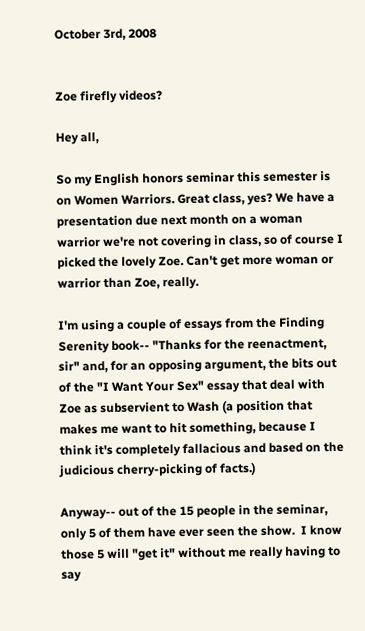October 3rd, 2008


Zoe firefly videos?

Hey all,

So my English honors seminar this semester is on Women Warriors. Great class, yes? We have a presentation due next month on a woman warrior we're not covering in class, so of course I picked the lovely Zoe. Can't get more woman or warrior than Zoe, really.

I'm using a couple of essays from the Finding Serenity book-- "Thanks for the reenactment, sir" and, for an opposing argument, the bits out of the "I Want Your Sex" essay that deal with Zoe as subservient to Wash (a position that makes me want to hit something, because I think it's completely fallacious and based on the judicious cherry-picking of facts.)

Anyway-- out of the 15 people in the seminar, only 5 of them have ever seen the show.  I know those 5 will "get it" without me really having to say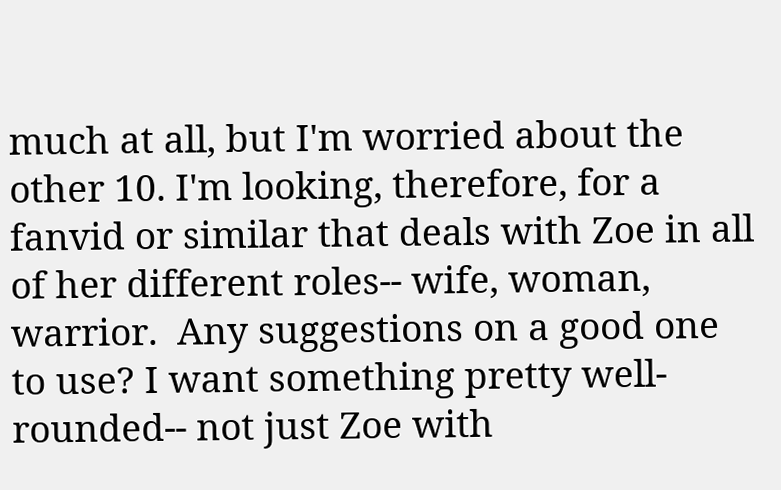much at all, but I'm worried about the other 10. I'm looking, therefore, for a fanvid or similar that deals with Zoe in all of her different roles-- wife, woman, warrior.  Any suggestions on a good one to use? I want something pretty well-rounded-- not just Zoe with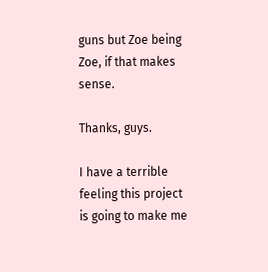guns but Zoe being Zoe, if that makes sense.

Thanks, guys.

I have a terrible feeling this project is going to make me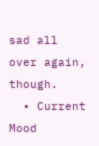sad all over again, though.
  • Current Mood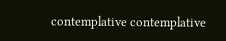contemplative contemplative